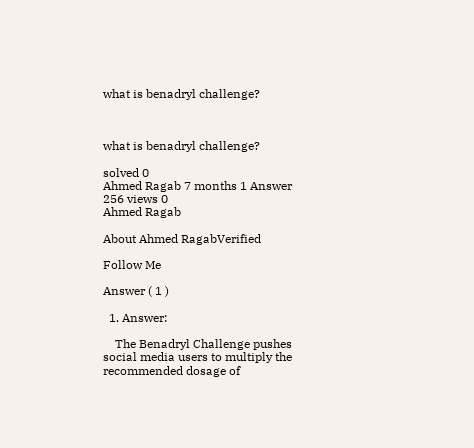what is benadryl challenge?



what is benadryl challenge?

solved 0
Ahmed Ragab 7 months 1 Answer 256 views 0
Ahmed Ragab

About Ahmed RagabVerified

Follow Me

Answer ( 1 )

  1. Answer:

    The Benadryl Challenge pushes social media users to multiply the recommended dosage of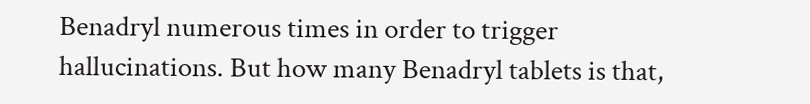Benadryl numerous times in order to trigger hallucinations. But how many Benadryl tablets is that,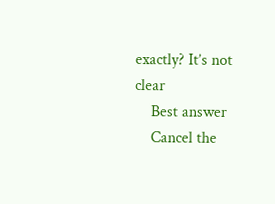exactly? It’s not clear
    Best answer
    Cancel the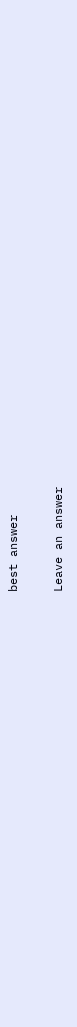best answer

Leave an answer